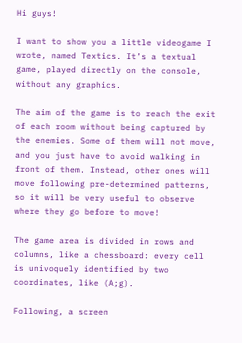Hi guys!

I want to show you a little videogame I wrote, named Textics. It’s a textual game, played directly on the console, without any graphics.

The aim of the game is to reach the exit of each room without being captured by the enemies. Some of them will not move, and you just have to avoid walking in front of them. Instead, other ones will move following pre-determined patterns, so it will be very useful to observe where they go before to move!

The game area is divided in rows and columns, like a chessboard: every cell is univoquely identified by two coordinates, like (A;g).

Following, a screen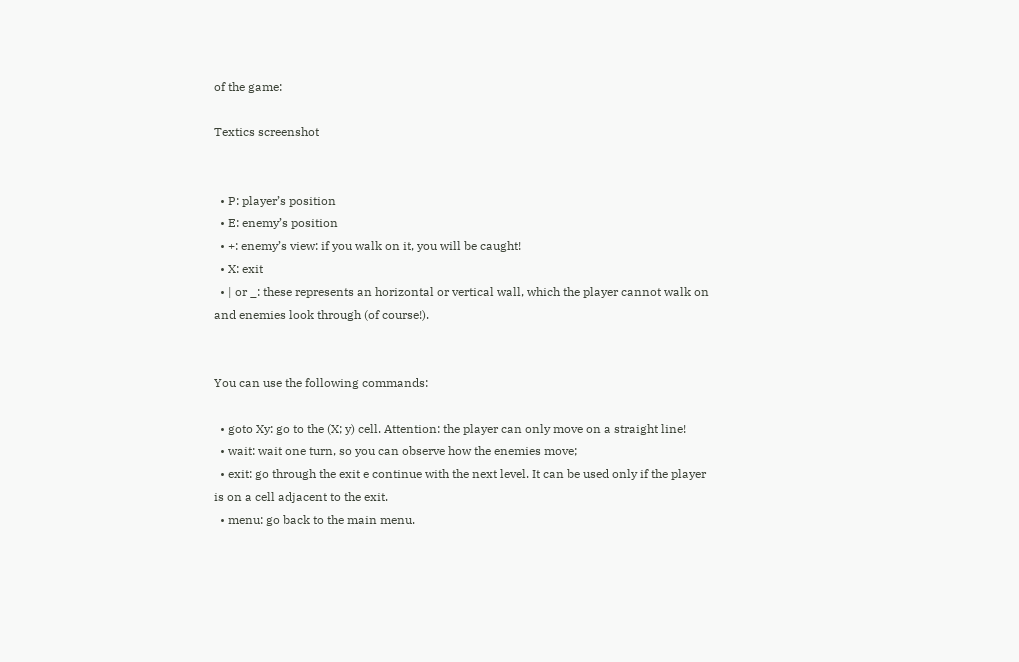of the game:

Textics screenshot


  • P: player’s position
  • E: enemy’s position
  • +: enemy’s view: if you walk on it, you will be caught!
  • X: exit
  • | or _: these represents an horizontal or vertical wall, which the player cannot walk on and enemies look through (of course!).


You can use the following commands:

  • goto Xy: go to the (X; y) cell. Attention: the player can only move on a straight line!
  • wait: wait one turn, so you can observe how the enemies move;
  • exit: go through the exit e continue with the next level. It can be used only if the player is on a cell adjacent to the exit.
  • menu: go back to the main menu.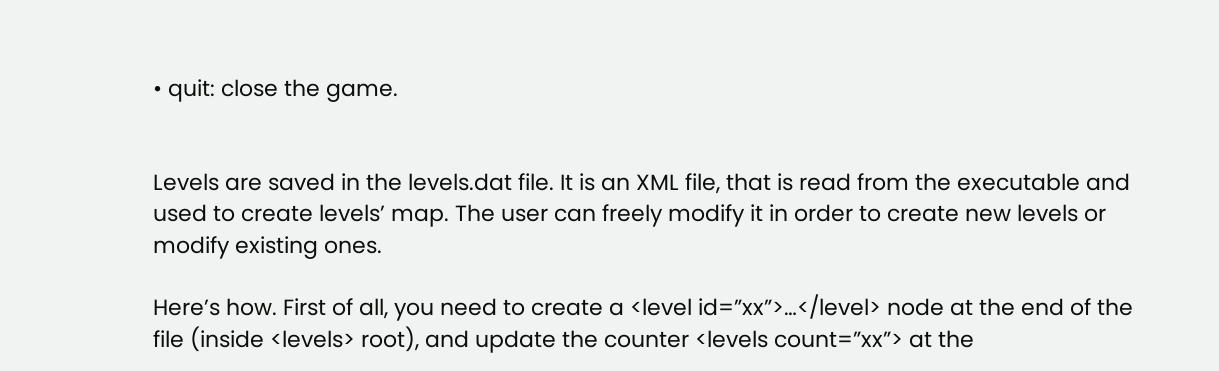• quit: close the game.


Levels are saved in the levels.dat file. It is an XML file, that is read from the executable and used to create levels’ map. The user can freely modify it in order to create new levels or modify existing ones.

Here’s how. First of all, you need to create a <level id=”xx”>…</level> node at the end of the file (inside <levels> root), and update the counter <levels count=”xx”> at the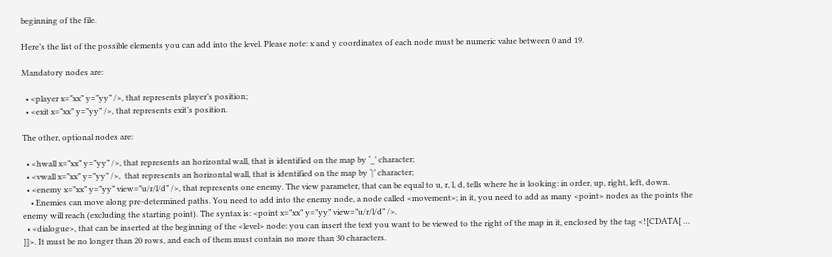beginning of the file.

Here’s the list of the possible elements you can add into the level. Please note: x and y coordinates of each node must be numeric value between 0 and 19.

Mandatory nodes are:

  • <player x=”xx” y=”yy” />, that represents player’s position;
  • <exit x=”xx” y=”yy” />, that represents exit’s position.

The other, optional nodes are:

  • <hwall x=”xx” y=”yy” />, that represents an horizontal wall, that is identified on the map by ‘_’ character;
  • <vwall x=”xx” y=”yy” />,  that represents an horizontal wall, that is identified on the map by ‘|’ character;
  • <enemy x=”xx” y=”yy” view=”u/r/l/d” />, that represents one enemy. The view parameter, that can be equal to u, r, l, d, tells where he is looking: in order, up, right, left, down.
    • Enemies can move along pre-determined paths. You need to add into the enemy node, a node called <movement>; in it, you need to add as many <point> nodes as the points the enemy will reach (excluding the starting point). The syntax is: <point x=”xx” y=”yy” view=”u/r/l/d” />.
  • <dialogue>, that can be inserted at the beginning of the <level> node: you can insert the text you want to be viewed to the right of the map in it, enclosed by the tag <![CDATA[ … ]]>. It must be no longer than 20 rows, and each of them must contain no more than 30 characters.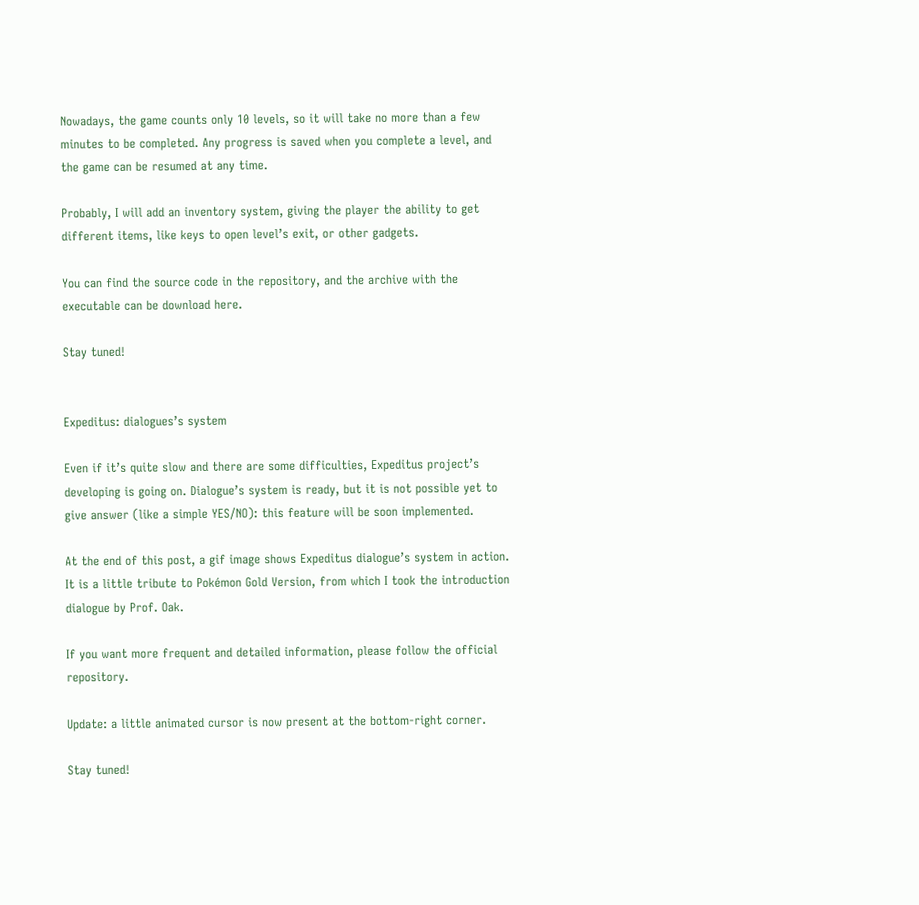Nowadays, the game counts only 10 levels, so it will take no more than a few minutes to be completed. Any progress is saved when you complete a level, and the game can be resumed at any time.

Probably, I will add an inventory system, giving the player the ability to get different items, like keys to open level’s exit, or other gadgets.

You can find the source code in the repository, and the archive with the executable can be download here.

Stay tuned!


Expeditus: dialogues’s system

Even if it’s quite slow and there are some difficulties, Expeditus project’s developing is going on. Dialogue’s system is ready, but it is not possible yet to give answer (like a simple YES/NO): this feature will be soon implemented.

At the end of this post, a gif image shows Expeditus dialogue’s system in action. It is a little tribute to Pokémon Gold Version, from which I took the introduction dialogue by Prof. Oak.

If you want more frequent and detailed information, please follow the official repository.

Update: a little animated cursor is now present at the bottom-right corner.

Stay tuned!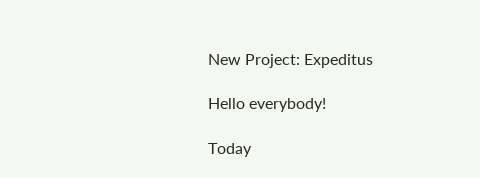New Project: Expeditus

Hello everybody!

Today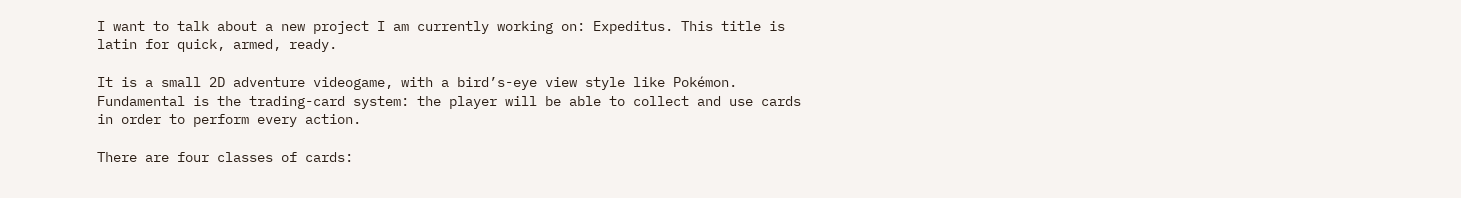I want to talk about a new project I am currently working on: Expeditus. This title is latin for quick, armed, ready.

It is a small 2D adventure videogame, with a bird’s-eye view style like Pokémon. Fundamental is the trading-card system: the player will be able to collect and use cards in order to perform every action.

There are four classes of cards: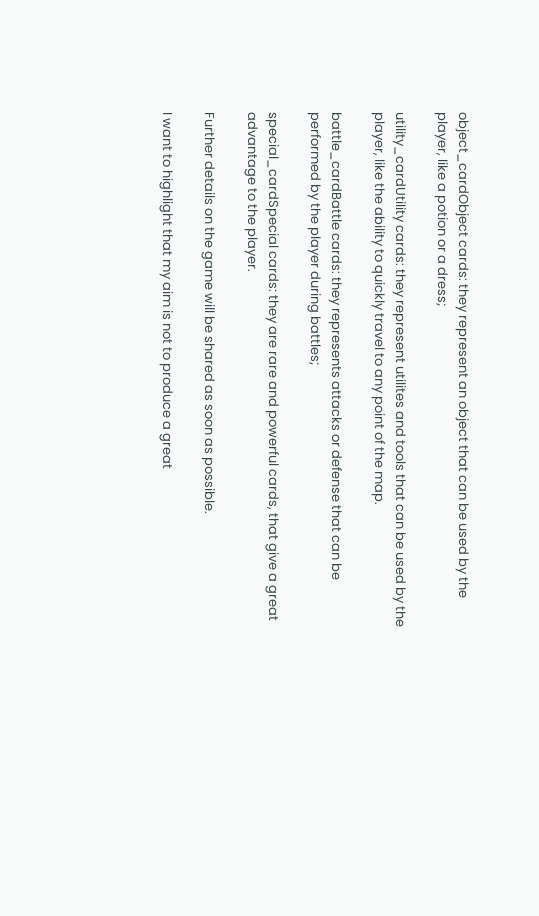object_cardObject cards: they represent an object that can be used by the player, like a potion or a dress;

utility_cardUtility cards: they represent utilites and tools that can be used by the player, like the ability to quickly travel to any point of the map.

battle_cardBattle cards: they represents attacks or defense that can be performed by the player during battles;

special_cardSpecial cards: they are rare and powerful cards, that give a great advantage to the player.

Further details on the game will be shared as soon as possible.

I want to highlight that my aim is not to produce a great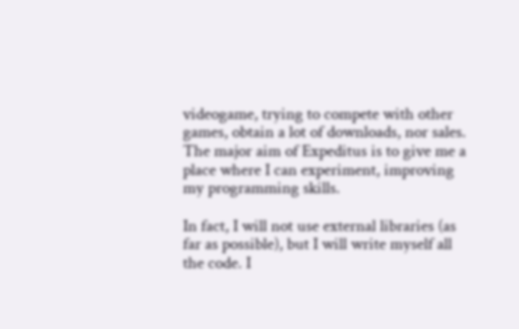videogame, trying to compete with other games, obtain a lot of downloads, nor sales. The major aim of Expeditus is to give me a place where I can experiment, improving my programming skills.

In fact, I will not use external libraries (as far as possible), but I will write myself all the code. I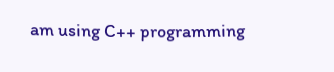am using C++ programming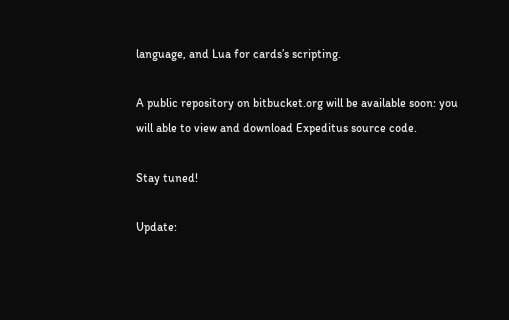language, and Lua for cards’s scripting.

A public repository on bitbucket.org will be available soon: you will able to view and download Expeditus source code.

Stay tuned!

Update: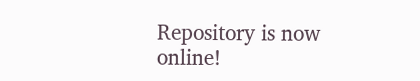Repository is now online!